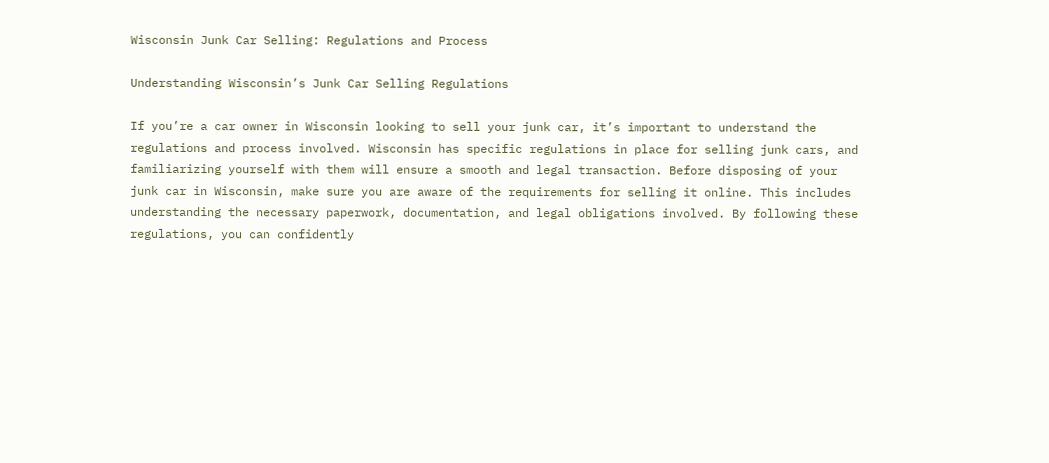Wisconsin Junk Car Selling: Regulations and Process

Understanding Wisconsin’s Junk Car Selling Regulations

If you’re a car owner in Wisconsin looking to sell your junk car, it’s important to understand the regulations and process involved. Wisconsin has specific regulations in place for selling junk cars, and familiarizing yourself with them will ensure a smooth and legal transaction. Before disposing of your junk car in Wisconsin, make sure you are aware of the requirements for selling it online. This includes understanding the necessary paperwork, documentation, and legal obligations involved. By following these regulations, you can confidently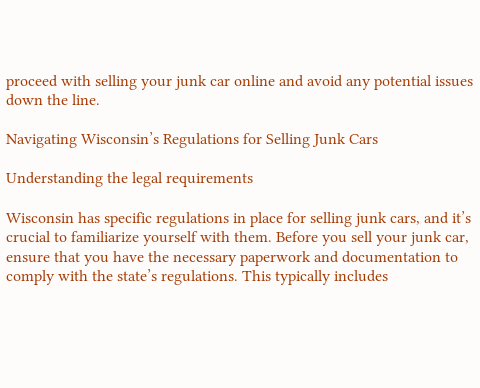proceed with selling your junk car online and avoid any potential issues down the line.

Navigating Wisconsin’s Regulations for Selling Junk Cars

Understanding the legal requirements

Wisconsin has specific regulations in place for selling junk cars, and it’s crucial to familiarize yourself with them. Before you sell your junk car, ensure that you have the necessary paperwork and documentation to comply with the state’s regulations. This typically includes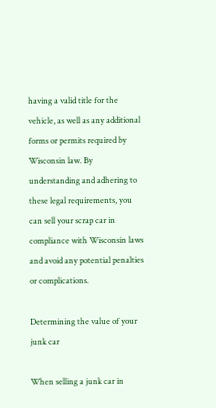having a valid title for the vehicle, as well as any additional forms or permits required by Wisconsin law. By understanding and adhering to these legal requirements, you can sell your scrap car in compliance with Wisconsin laws and avoid any potential penalties or complications.

Determining the value of your junk car

When selling a junk car in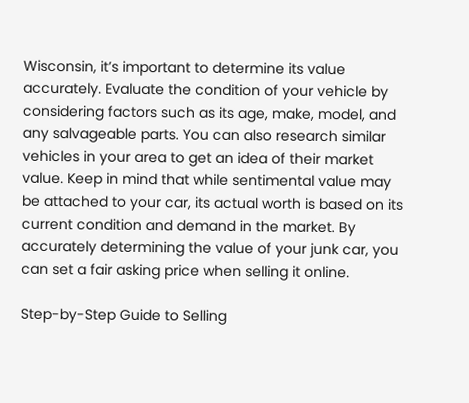Wisconsin, it’s important to determine its value accurately. Evaluate the condition of your vehicle by considering factors such as its age, make, model, and any salvageable parts. You can also research similar vehicles in your area to get an idea of their market value. Keep in mind that while sentimental value may be attached to your car, its actual worth is based on its current condition and demand in the market. By accurately determining the value of your junk car, you can set a fair asking price when selling it online.

Step-by-Step Guide to Selling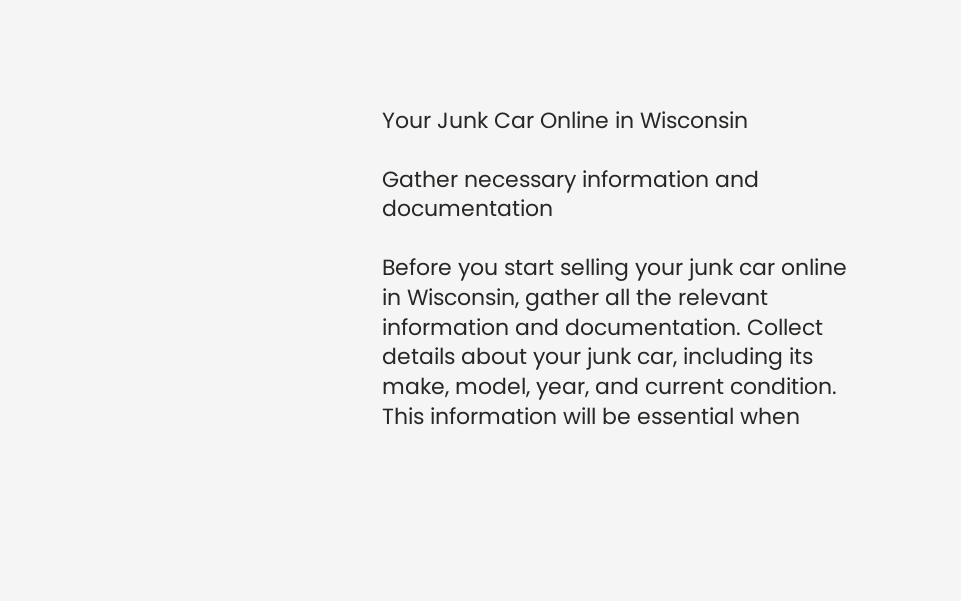Your Junk Car Online in Wisconsin

Gather necessary information and documentation

Before you start selling your junk car online in Wisconsin, gather all the relevant information and documentation. Collect details about your junk car, including its make, model, year, and current condition. This information will be essential when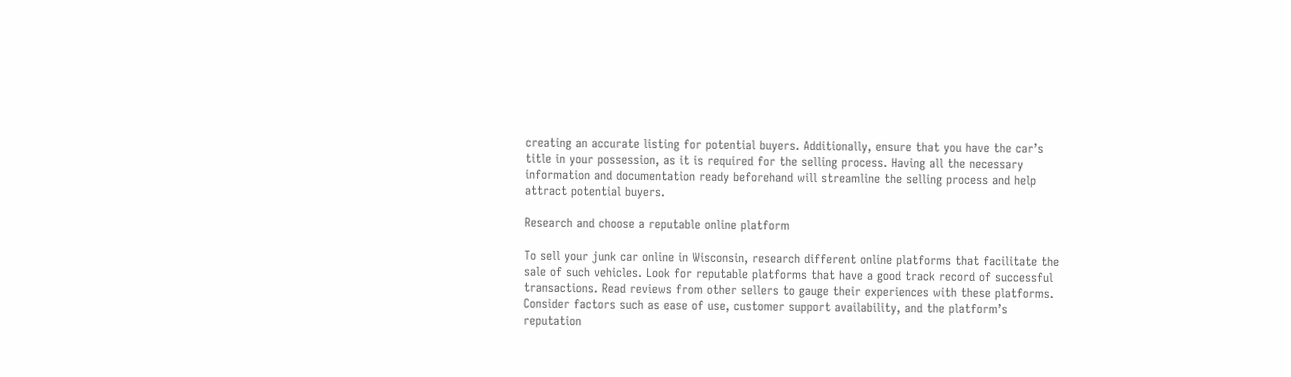creating an accurate listing for potential buyers. Additionally, ensure that you have the car’s title in your possession, as it is required for the selling process. Having all the necessary information and documentation ready beforehand will streamline the selling process and help attract potential buyers.

Research and choose a reputable online platform

To sell your junk car online in Wisconsin, research different online platforms that facilitate the sale of such vehicles. Look for reputable platforms that have a good track record of successful transactions. Read reviews from other sellers to gauge their experiences with these platforms. Consider factors such as ease of use, customer support availability, and the platform’s reputation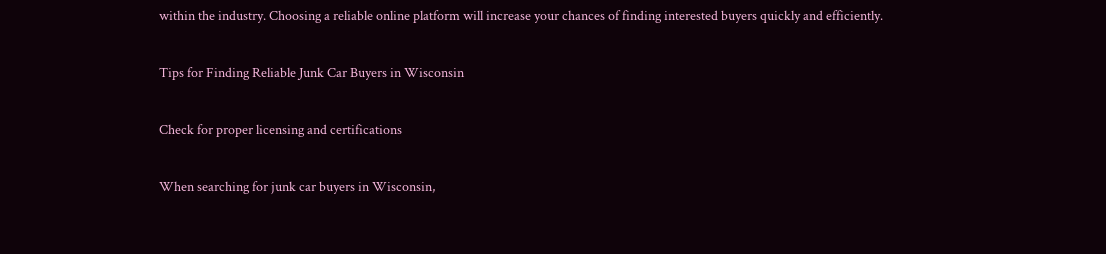within the industry. Choosing a reliable online platform will increase your chances of finding interested buyers quickly and efficiently.

Tips for Finding Reliable Junk Car Buyers in Wisconsin

Check for proper licensing and certifications

When searching for junk car buyers in Wisconsin,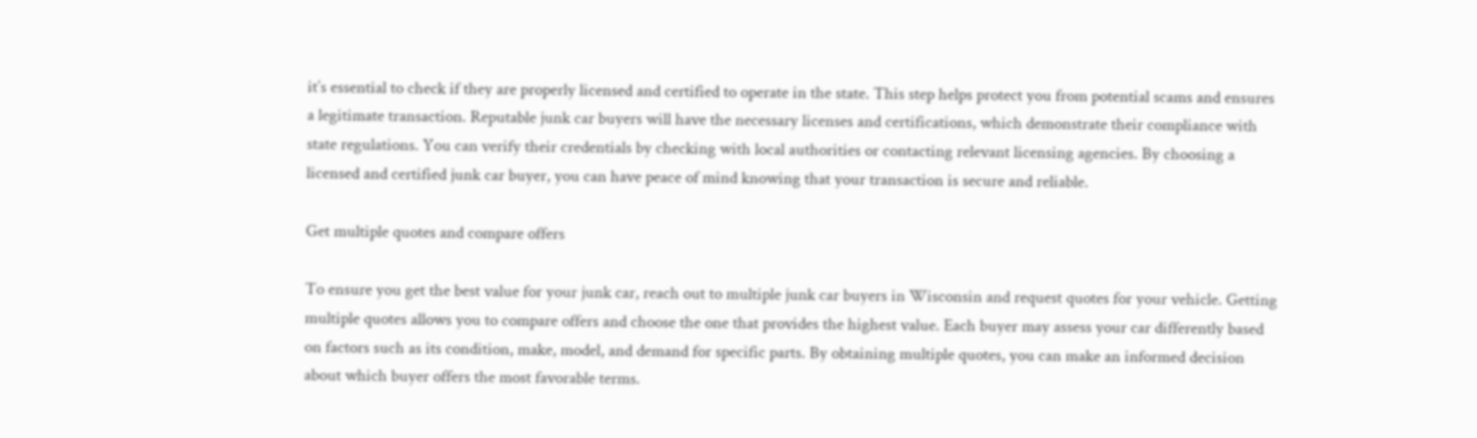it’s essential to check if they are properly licensed and certified to operate in the state. This step helps protect you from potential scams and ensures a legitimate transaction. Reputable junk car buyers will have the necessary licenses and certifications, which demonstrate their compliance with state regulations. You can verify their credentials by checking with local authorities or contacting relevant licensing agencies. By choosing a licensed and certified junk car buyer, you can have peace of mind knowing that your transaction is secure and reliable.

Get multiple quotes and compare offers

To ensure you get the best value for your junk car, reach out to multiple junk car buyers in Wisconsin and request quotes for your vehicle. Getting multiple quotes allows you to compare offers and choose the one that provides the highest value. Each buyer may assess your car differently based on factors such as its condition, make, model, and demand for specific parts. By obtaining multiple quotes, you can make an informed decision about which buyer offers the most favorable terms.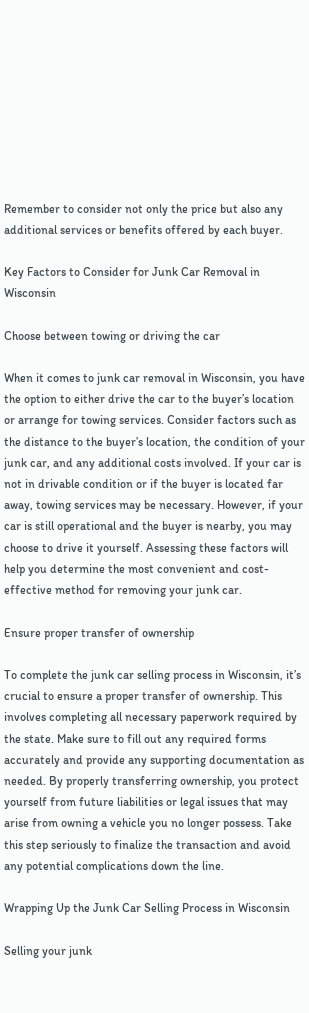Remember to consider not only the price but also any additional services or benefits offered by each buyer.

Key Factors to Consider for Junk Car Removal in Wisconsin

Choose between towing or driving the car

When it comes to junk car removal in Wisconsin, you have the option to either drive the car to the buyer’s location or arrange for towing services. Consider factors such as the distance to the buyer’s location, the condition of your junk car, and any additional costs involved. If your car is not in drivable condition or if the buyer is located far away, towing services may be necessary. However, if your car is still operational and the buyer is nearby, you may choose to drive it yourself. Assessing these factors will help you determine the most convenient and cost-effective method for removing your junk car.

Ensure proper transfer of ownership

To complete the junk car selling process in Wisconsin, it’s crucial to ensure a proper transfer of ownership. This involves completing all necessary paperwork required by the state. Make sure to fill out any required forms accurately and provide any supporting documentation as needed. By properly transferring ownership, you protect yourself from future liabilities or legal issues that may arise from owning a vehicle you no longer possess. Take this step seriously to finalize the transaction and avoid any potential complications down the line.

Wrapping Up the Junk Car Selling Process in Wisconsin

Selling your junk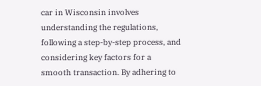car in Wisconsin involves understanding the regulations, following a step-by-step process, and considering key factors for a smooth transaction. By adhering to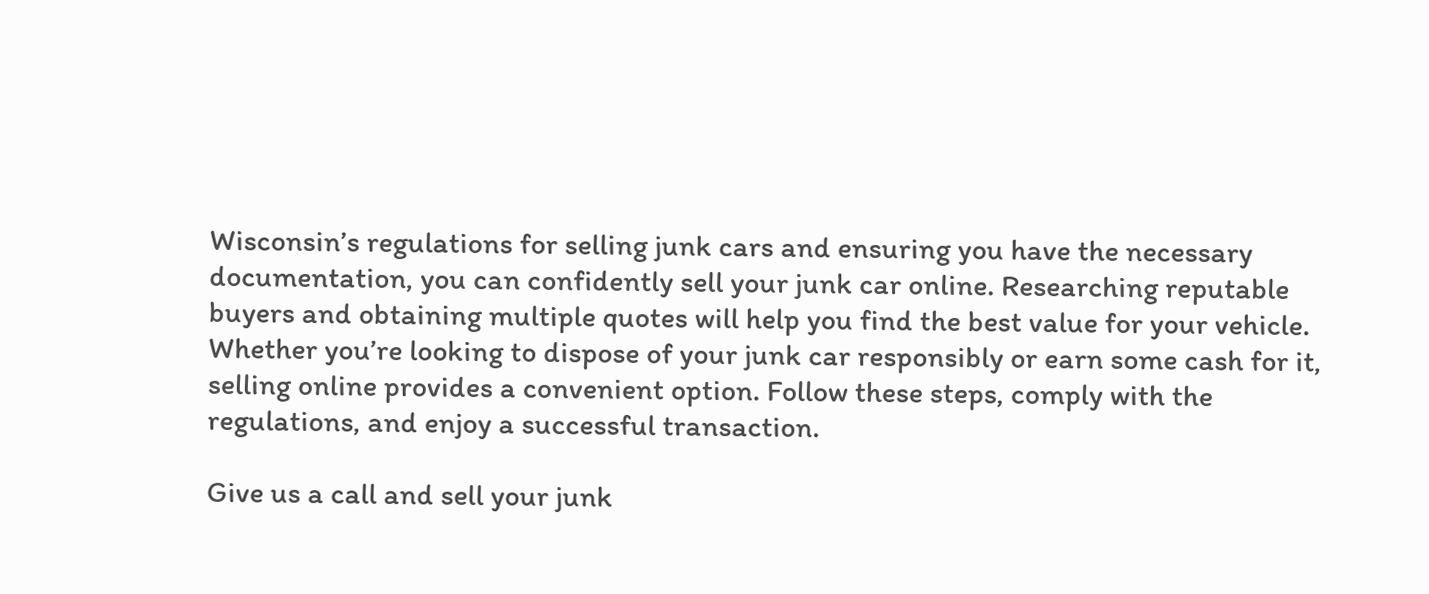Wisconsin’s regulations for selling junk cars and ensuring you have the necessary documentation, you can confidently sell your junk car online. Researching reputable buyers and obtaining multiple quotes will help you find the best value for your vehicle. Whether you’re looking to dispose of your junk car responsibly or earn some cash for it, selling online provides a convenient option. Follow these steps, comply with the regulations, and enjoy a successful transaction.

Give us a call and sell your junk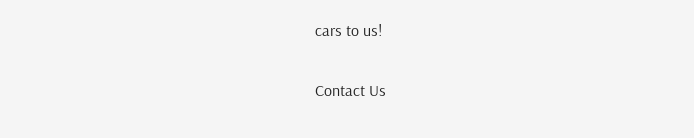cars to us!

Contact Us